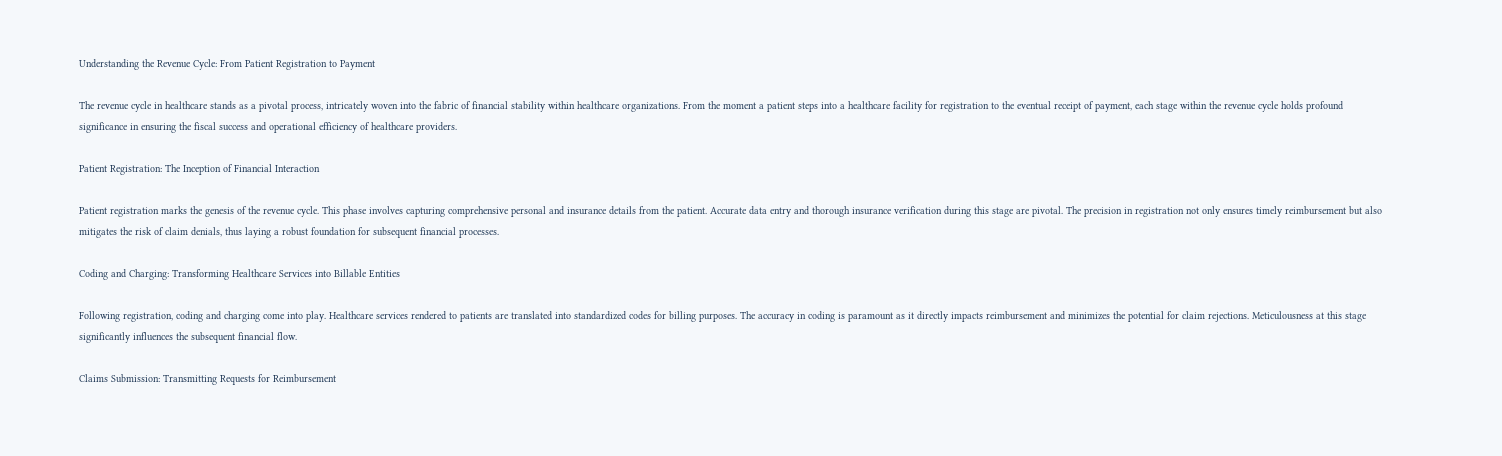Understanding the Revenue Cycle: From Patient Registration to Payment

The revenue cycle in healthcare stands as a pivotal process, intricately woven into the fabric of financial stability within healthcare organizations. From the moment a patient steps into a healthcare facility for registration to the eventual receipt of payment, each stage within the revenue cycle holds profound significance in ensuring the fiscal success and operational efficiency of healthcare providers.

Patient Registration: The Inception of Financial Interaction

Patient registration marks the genesis of the revenue cycle. This phase involves capturing comprehensive personal and insurance details from the patient. Accurate data entry and thorough insurance verification during this stage are pivotal. The precision in registration not only ensures timely reimbursement but also mitigates the risk of claim denials, thus laying a robust foundation for subsequent financial processes.

Coding and Charging: Transforming Healthcare Services into Billable Entities

Following registration, coding and charging come into play. Healthcare services rendered to patients are translated into standardized codes for billing purposes. The accuracy in coding is paramount as it directly impacts reimbursement and minimizes the potential for claim rejections. Meticulousness at this stage significantly influences the subsequent financial flow.

Claims Submission: Transmitting Requests for Reimbursement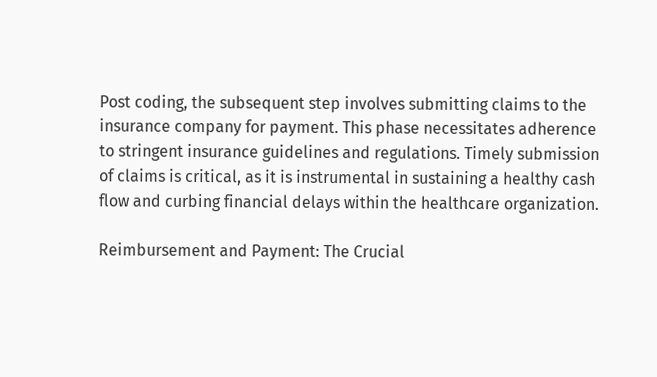Post coding, the subsequent step involves submitting claims to the insurance company for payment. This phase necessitates adherence to stringent insurance guidelines and regulations. Timely submission of claims is critical, as it is instrumental in sustaining a healthy cash flow and curbing financial delays within the healthcare organization.

Reimbursement and Payment: The Crucial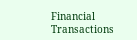Financial Transactions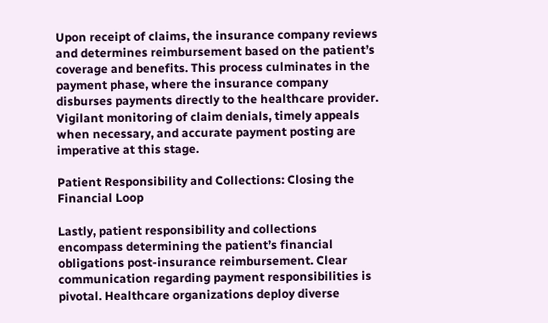Upon receipt of claims, the insurance company reviews and determines reimbursement based on the patient’s coverage and benefits. This process culminates in the payment phase, where the insurance company disburses payments directly to the healthcare provider. Vigilant monitoring of claim denials, timely appeals when necessary, and accurate payment posting are imperative at this stage.

Patient Responsibility and Collections: Closing the Financial Loop

Lastly, patient responsibility and collections encompass determining the patient’s financial obligations post-insurance reimbursement. Clear communication regarding payment responsibilities is pivotal. Healthcare organizations deploy diverse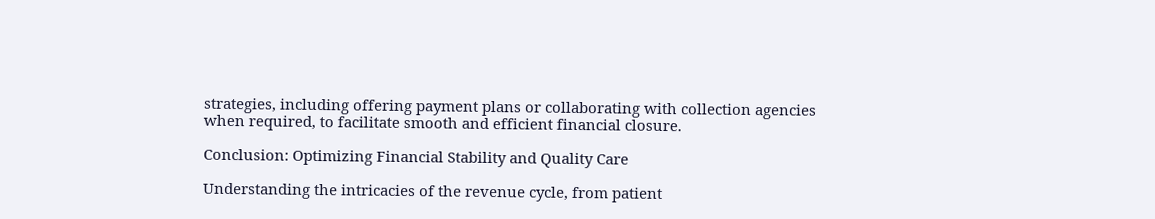strategies, including offering payment plans or collaborating with collection agencies when required, to facilitate smooth and efficient financial closure.

Conclusion: Optimizing Financial Stability and Quality Care

Understanding the intricacies of the revenue cycle, from patient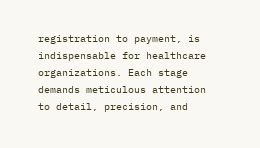registration to payment, is indispensable for healthcare organizations. Each stage demands meticulous attention to detail, precision, and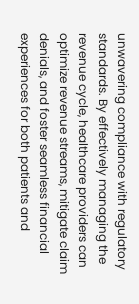unwavering compliance with regulatory standards. By effectively managing the revenue cycle, healthcare providers can optimize revenue streams, mitigate claim denials, and foster seamless financial experiences for both patients and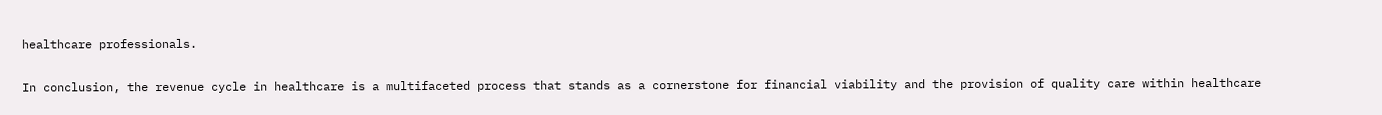healthcare professionals.

In conclusion, the revenue cycle in healthcare is a multifaceted process that stands as a cornerstone for financial viability and the provision of quality care within healthcare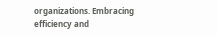organizations. Embracing efficiency and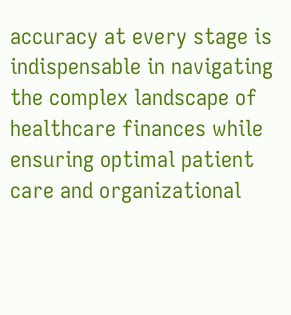accuracy at every stage is indispensable in navigating the complex landscape of healthcare finances while ensuring optimal patient care and organizational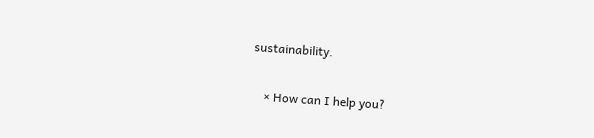sustainability.

    × How can I help you?